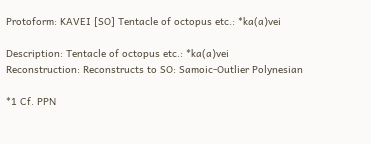Protoform: KAVEI [SO] Tentacle of octopus etc.: *ka(a)vei

Description: Tentacle of octopus etc.: *ka(a)vei
Reconstruction: Reconstructs to SO: Samoic-Outlier Polynesian

*1 Cf. PPN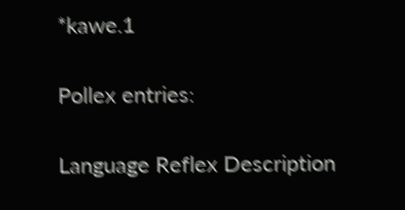*kawe.1

Pollex entries:

Language Reflex Description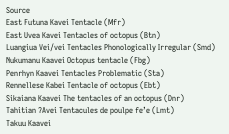Source
East Futuna Kavei Tentacle (Mfr)
East Uvea Kavei Tentacles of octopus (Btn)
Luangiua Vei/vei Tentacles Phonologically Irregular (Smd)
Nukumanu Kaavei Octopus tentacle (Fbg)
Penrhyn Kaavei Tentacles Problematic (Sta)
Rennellese Kabei Tentacle of octopus (Ebt)
Sikaiana Kaavei The tentacles of an octopus (Dnr)
Tahitian ʔAvei Tentacules de poulpe fe’e (Lmt)
Takuu Kaavei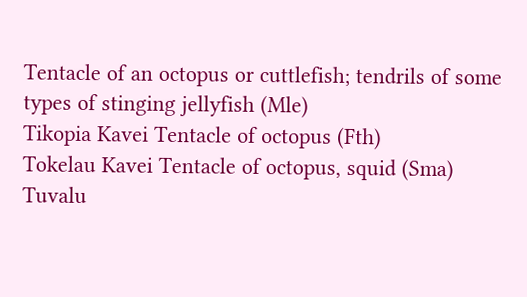Tentacle of an octopus or cuttlefish; tendrils of some types of stinging jellyfish (Mle)
Tikopia Kavei Tentacle of octopus (Fth)
Tokelau Kavei Tentacle of octopus, squid (Sma)
Tuvalu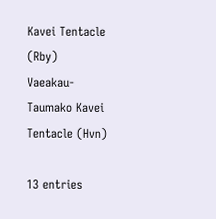Kavei Tentacle (Rby)
Vaeakau-Taumako Kavei Tentacle (Hvn)

13 entries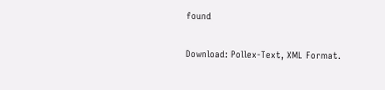found

Download: Pollex-Text, XML Format.